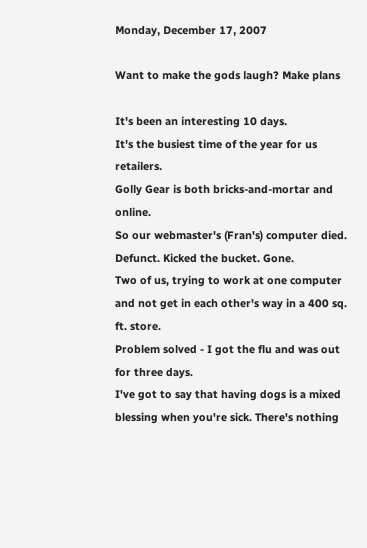Monday, December 17, 2007

Want to make the gods laugh? Make plans

It's been an interesting 10 days.
It's the busiest time of the year for us retailers.
Golly Gear is both bricks-and-mortar and online.
So our webmaster's (Fran's) computer died. Defunct. Kicked the bucket. Gone.
Two of us, trying to work at one computer and not get in each other's way in a 400 sq. ft. store.
Problem solved - I got the flu and was out for three days.
I've got to say that having dogs is a mixed blessing when you're sick. There's nothing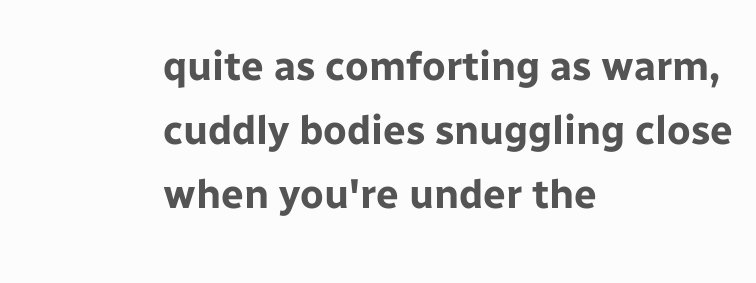quite as comforting as warm, cuddly bodies snuggling close when you're under the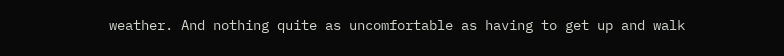weather. And nothing quite as uncomfortable as having to get up and walk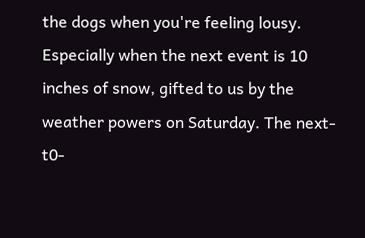the dogs when you're feeling lousy.
Especially when the next event is 10 inches of snow, gifted to us by the weather powers on Saturday. The next-t0-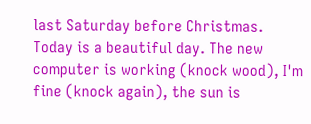last Saturday before Christmas.
Today is a beautiful day. The new computer is working (knock wood), I'm fine (knock again), the sun is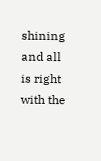shining and all is right with the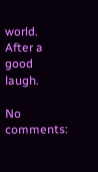world. After a good laugh.

No comments: